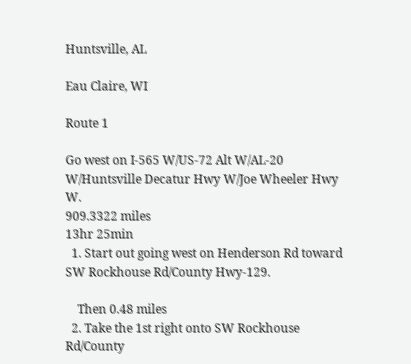Huntsville, AL

Eau Claire, WI

Route 1

Go west on I-565 W/US-72 Alt W/AL-20 W/Huntsville Decatur Hwy W/Joe Wheeler Hwy W.
909.3322 miles
13hr 25min
  1. Start out going west on Henderson Rd toward SW Rockhouse Rd/County Hwy-129.

    Then 0.48 miles
  2. Take the 1st right onto SW Rockhouse Rd/County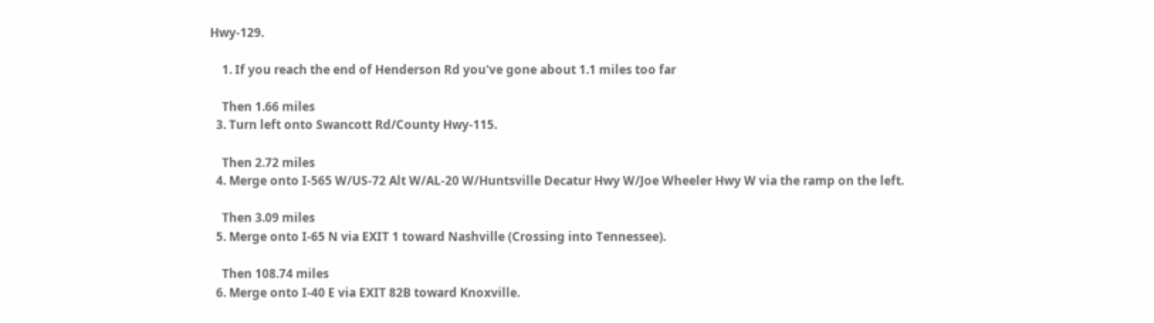Hwy-129.

    1. If you reach the end of Henderson Rd you've gone about 1.1 miles too far

    Then 1.66 miles
  3. Turn left onto Swancott Rd/County Hwy-115.

    Then 2.72 miles
  4. Merge onto I-565 W/US-72 Alt W/AL-20 W/Huntsville Decatur Hwy W/Joe Wheeler Hwy W via the ramp on the left.

    Then 3.09 miles
  5. Merge onto I-65 N via EXIT 1 toward Nashville (Crossing into Tennessee).

    Then 108.74 miles
  6. Merge onto I-40 E via EXIT 82B toward Knoxville.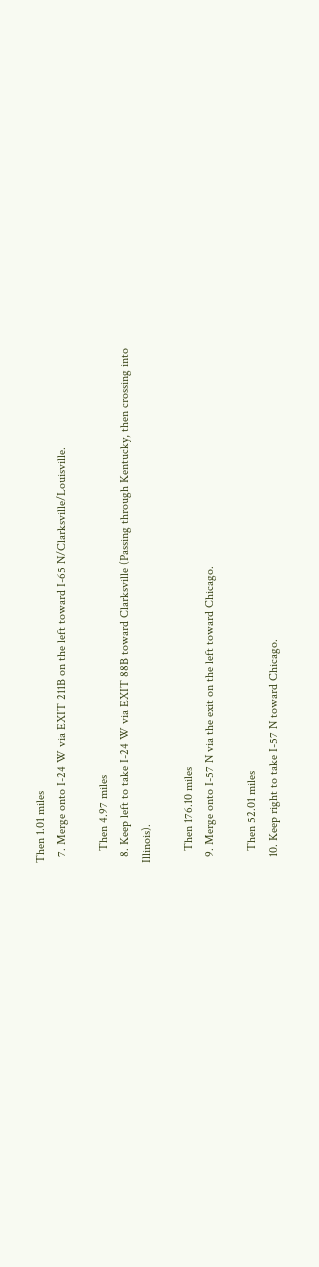Then 1.01 miles
  7. Merge onto I-24 W via EXIT 211B on the left toward I-65 N/Clarksville/Louisville.

    Then 4.97 miles
  8. Keep left to take I-24 W via EXIT 88B toward Clarksville (Passing through Kentucky, then crossing into Illinois).

    Then 176.10 miles
  9. Merge onto I-57 N via the exit on the left toward Chicago.

    Then 52.01 miles
  10. Keep right to take I-57 N toward Chicago.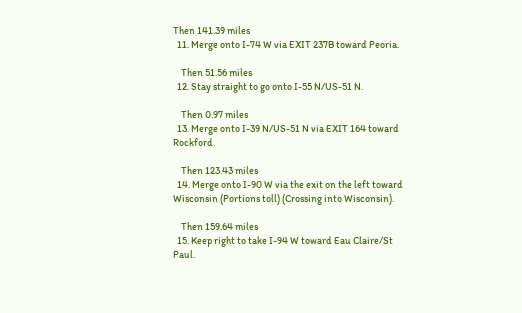Then 141.39 miles
  11. Merge onto I-74 W via EXIT 237B toward Peoria.

    Then 51.56 miles
  12. Stay straight to go onto I-55 N/US-51 N.

    Then 0.97 miles
  13. Merge onto I-39 N/US-51 N via EXIT 164 toward Rockford.

    Then 123.43 miles
  14. Merge onto I-90 W via the exit on the left toward Wisconsin (Portions toll) (Crossing into Wisconsin).

    Then 159.64 miles
  15. Keep right to take I-94 W toward Eau Claire/St Paul.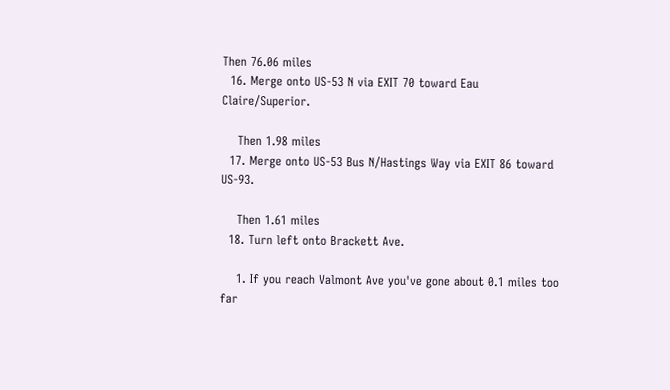Then 76.06 miles
  16. Merge onto US-53 N via EXIT 70 toward Eau Claire/Superior.

    Then 1.98 miles
  17. Merge onto US-53 Bus N/Hastings Way via EXIT 86 toward US-93.

    Then 1.61 miles
  18. Turn left onto Brackett Ave.

    1. If you reach Valmont Ave you've gone about 0.1 miles too far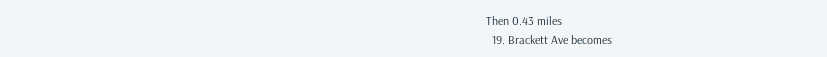Then 0.43 miles
  19. Brackett Ave becomes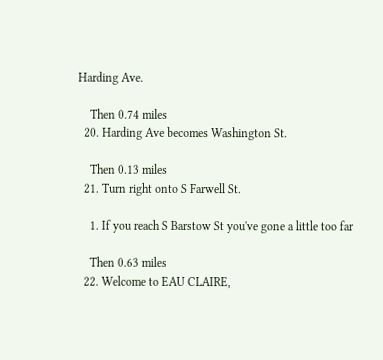Harding Ave.

    Then 0.74 miles
  20. Harding Ave becomes Washington St.

    Then 0.13 miles
  21. Turn right onto S Farwell St.

    1. If you reach S Barstow St you've gone a little too far

    Then 0.63 miles
  22. Welcome to EAU CLAIRE,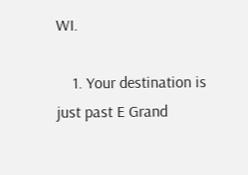WI.

    1. Your destination is just past E Grand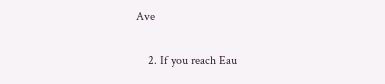Ave

    2. If you reach Eau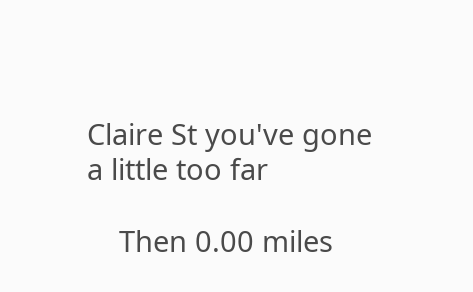Claire St you've gone a little too far

    Then 0.00 miles